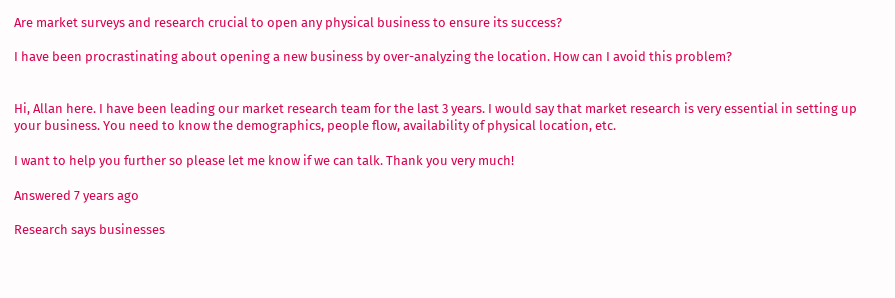Are market surveys and research crucial to open any physical business to ensure its success?

I have been procrastinating about opening a new business by over-analyzing the location. How can I avoid this problem?


Hi, Allan here. I have been leading our market research team for the last 3 years. I would say that market research is very essential in setting up your business. You need to know the demographics, people flow, availability of physical location, etc.

I want to help you further so please let me know if we can talk. Thank you very much!

Answered 7 years ago

Research says businesses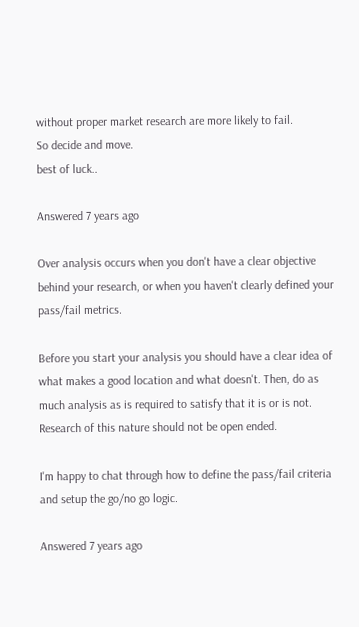without proper market research are more likely to fail.
So decide and move.
best of luck..

Answered 7 years ago

Over analysis occurs when you don't have a clear objective behind your research, or when you haven't clearly defined your pass/fail metrics.

Before you start your analysis you should have a clear idea of what makes a good location and what doesn't. Then, do as much analysis as is required to satisfy that it is or is not. Research of this nature should not be open ended.

I'm happy to chat through how to define the pass/fail criteria and setup the go/no go logic.

Answered 7 years ago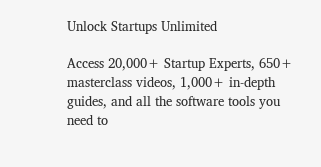Unlock Startups Unlimited

Access 20,000+ Startup Experts, 650+ masterclass videos, 1,000+ in-depth guides, and all the software tools you need to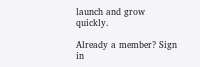launch and grow quickly.

Already a member? Sign in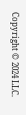Copyright © 2024 LLC.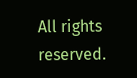All rights reserved.